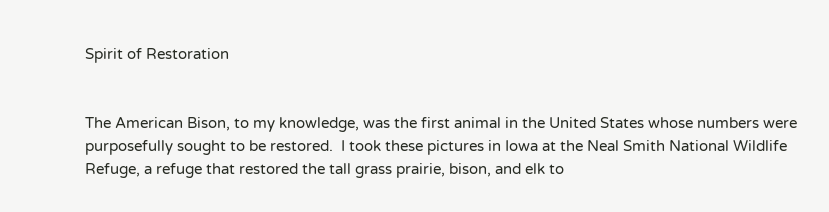Spirit of Restoration


The American Bison, to my knowledge, was the first animal in the United States whose numbers were purposefully sought to be restored.  I took these pictures in Iowa at the Neal Smith National Wildlife Refuge, a refuge that restored the tall grass prairie, bison, and elk to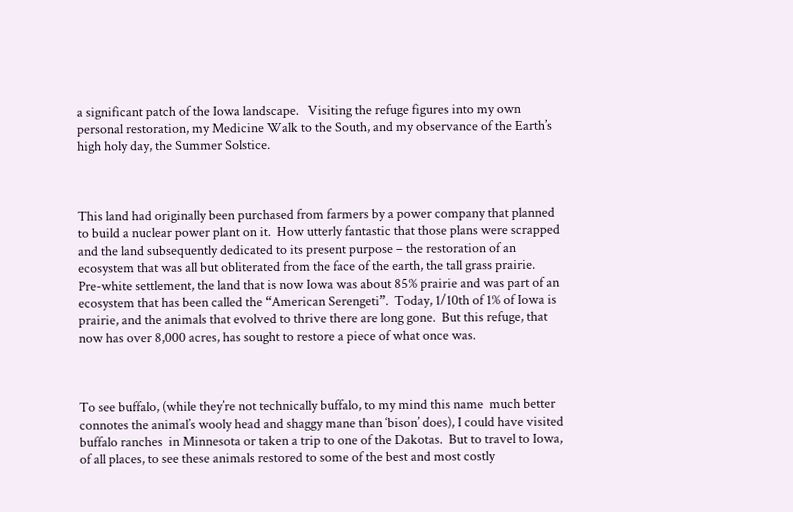a significant patch of the Iowa landscape.   Visiting the refuge figures into my own personal restoration, my Medicine Walk to the South, and my observance of the Earth’s high holy day, the Summer Solstice.



This land had originally been purchased from farmers by a power company that planned to build a nuclear power plant on it.  How utterly fantastic that those plans were scrapped and the land subsequently dedicated to its present purpose – the restoration of an ecosystem that was all but obliterated from the face of the earth, the tall grass prairie.  Pre-white settlement, the land that is now Iowa was about 85% prairie and was part of an ecosystem that has been called the “American Serengeti”.  Today, 1/10th of 1% of Iowa is prairie, and the animals that evolved to thrive there are long gone.  But this refuge, that now has over 8,000 acres, has sought to restore a piece of what once was.



To see buffalo, (while they’re not technically buffalo, to my mind this name  much better connotes the animal’s wooly head and shaggy mane than ‘bison’ does), I could have visited buffalo ranches  in Minnesota or taken a trip to one of the Dakotas.  But to travel to Iowa, of all places, to see these animals restored to some of the best and most costly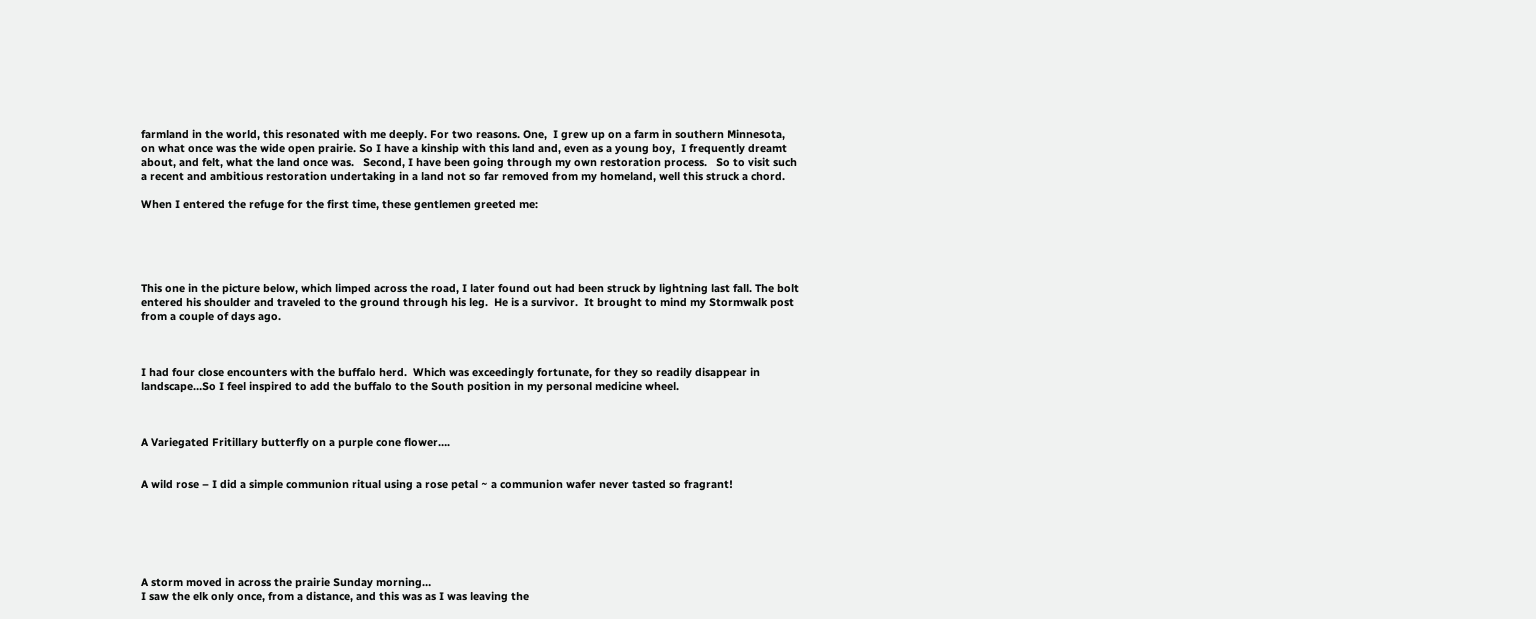farmland in the world, this resonated with me deeply. For two reasons. One,  I grew up on a farm in southern Minnesota, on what once was the wide open prairie. So I have a kinship with this land and, even as a young boy,  I frequently dreamt about, and felt, what the land once was.   Second, I have been going through my own restoration process.   So to visit such a recent and ambitious restoration undertaking in a land not so far removed from my homeland, well this struck a chord.

When I entered the refuge for the first time, these gentlemen greeted me:





This one in the picture below, which limped across the road, I later found out had been struck by lightning last fall. The bolt entered his shoulder and traveled to the ground through his leg.  He is a survivor.  It brought to mind my Stormwalk post from a couple of days ago.



I had four close encounters with the buffalo herd.  Which was exceedingly fortunate, for they so readily disappear in landscape…So I feel inspired to add the buffalo to the South position in my personal medicine wheel.



A Variegated Fritillary butterfly on a purple cone flower….


A wild rose – I did a simple communion ritual using a rose petal ~ a communion wafer never tasted so fragrant!






A storm moved in across the prairie Sunday morning…
I saw the elk only once, from a distance, and this was as I was leaving the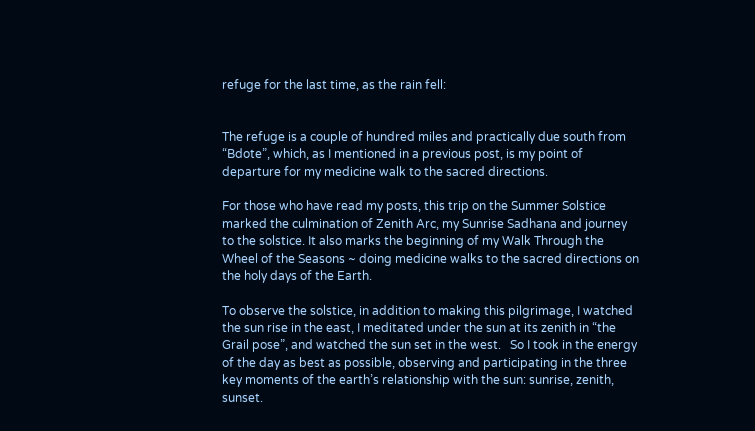refuge for the last time, as the rain fell:


The refuge is a couple of hundred miles and practically due south from “Bdote”, which, as I mentioned in a previous post, is my point of departure for my medicine walk to the sacred directions.

For those who have read my posts, this trip on the Summer Solstice marked the culmination of Zenith Arc, my Sunrise Sadhana and journey to the solstice. It also marks the beginning of my Walk Through the Wheel of the Seasons ~ doing medicine walks to the sacred directions on the holy days of the Earth.

To observe the solstice, in addition to making this pilgrimage, I watched the sun rise in the east, I meditated under the sun at its zenith in “the Grail pose”, and watched the sun set in the west.   So I took in the energy of the day as best as possible, observing and participating in the three key moments of the earth’s relationship with the sun: sunrise, zenith, sunset.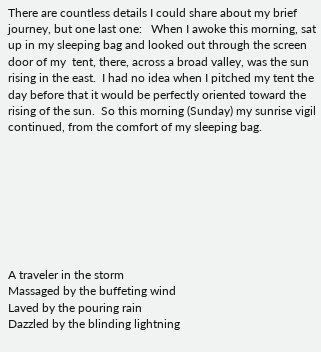There are countless details I could share about my brief journey, but one last one:   When I awoke this morning, sat up in my sleeping bag and looked out through the screen door of my  tent, there, across a broad valley, was the sun rising in the east.  I had no idea when I pitched my tent the day before that it would be perfectly oriented toward the rising of the sun.  So this morning (Sunday) my sunrise vigil continued, from the comfort of my sleeping bag.








A traveler in the storm
Massaged by the buffeting wind
Laved by the pouring rain
Dazzled by the blinding lightning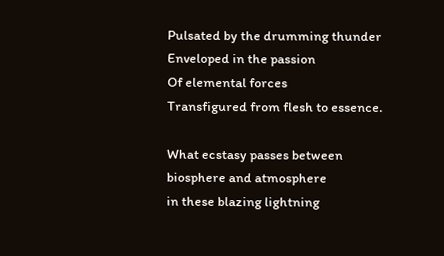Pulsated by the drumming thunder
Enveloped in the passion
Of elemental forces
Transfigured from flesh to essence.

What ecstasy passes between
biosphere and atmosphere
in these blazing lightning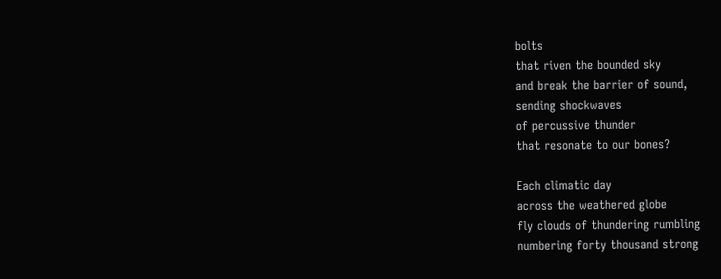bolts
that riven the bounded sky
and break the barrier of sound,
sending shockwaves
of percussive thunder
that resonate to our bones?

Each climatic day
across the weathered globe
fly clouds of thundering rumbling
numbering forty thousand strong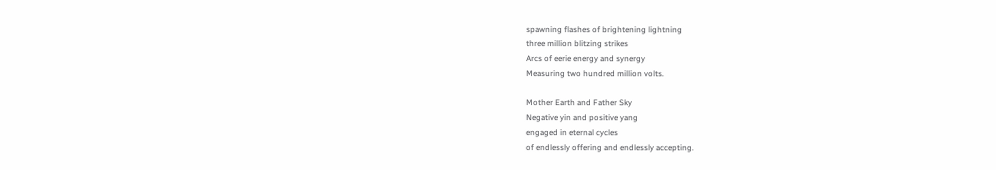spawning flashes of brightening lightning
three million blitzing strikes
Arcs of eerie energy and synergy
Measuring two hundred million volts.

Mother Earth and Father Sky
Negative yin and positive yang
engaged in eternal cycles
of endlessly offering and endlessly accepting.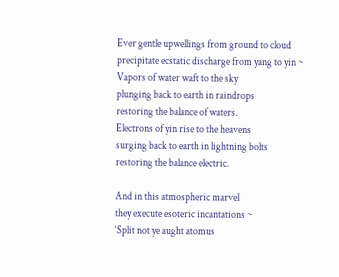Ever gentle upwellings from ground to cloud
precipitate ecstatic discharge from yang to yin ~
Vapors of water waft to the sky
plunging back to earth in raindrops
restoring the balance of waters.
Electrons of yin rise to the heavens
surging back to earth in lightning bolts
restoring the balance electric.

And in this atmospheric marvel
they execute esoteric incantations ~
‘Split not ye aught atomus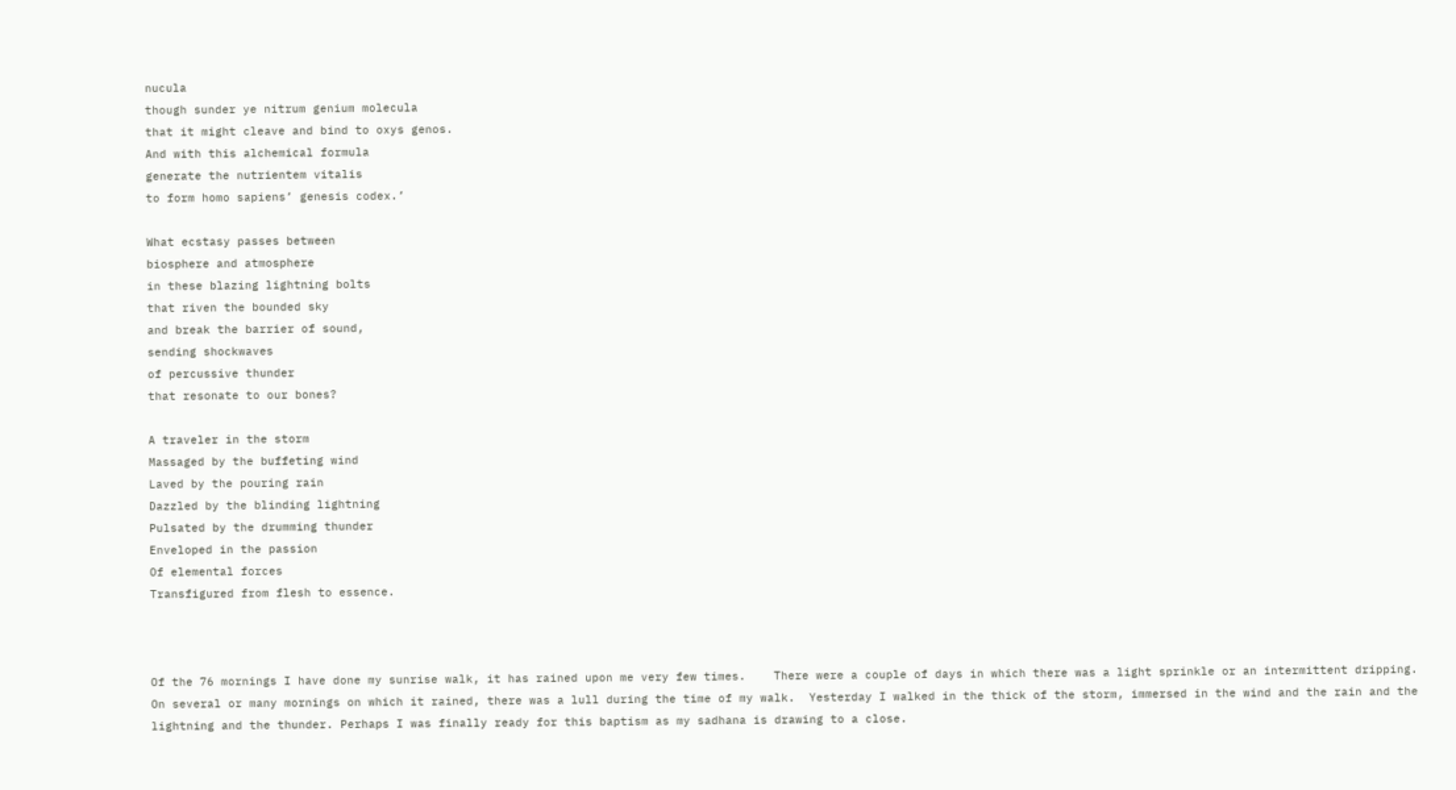nucula
though sunder ye nitrum genium molecula
that it might cleave and bind to oxys genos.
And with this alchemical formula
generate the nutrientem vitalis
to form homo sapiens’ genesis codex.’

What ecstasy passes between
biosphere and atmosphere
in these blazing lightning bolts
that riven the bounded sky
and break the barrier of sound,
sending shockwaves
of percussive thunder
that resonate to our bones?

A traveler in the storm
Massaged by the buffeting wind
Laved by the pouring rain
Dazzled by the blinding lightning
Pulsated by the drumming thunder
Enveloped in the passion
Of elemental forces
Transfigured from flesh to essence.



Of the 76 mornings I have done my sunrise walk, it has rained upon me very few times.    There were a couple of days in which there was a light sprinkle or an intermittent dripping.  On several or many mornings on which it rained, there was a lull during the time of my walk.  Yesterday I walked in the thick of the storm, immersed in the wind and the rain and the lightning and the thunder. Perhaps I was finally ready for this baptism as my sadhana is drawing to a close.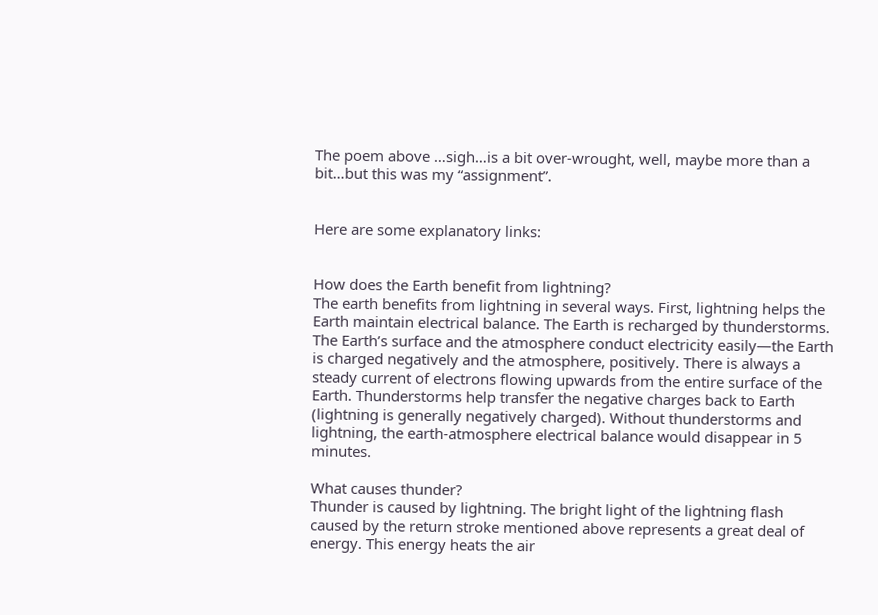The poem above …sigh…is a bit over-wrought, well, maybe more than a bit…but this was my “assignment”.


Here are some explanatory links:


How does the Earth benefit from lightning?
The earth benefits from lightning in several ways. First, lightning helps the Earth maintain electrical balance. The Earth is recharged by thunderstorms. The Earth’s surface and the atmosphere conduct electricity easily—the Earth is charged negatively and the atmosphere, positively. There is always a steady current of electrons flowing upwards from the entire surface of the Earth. Thunderstorms help transfer the negative charges back to Earth (lightning is generally negatively charged). Without thunderstorms and lightning, the earth-atmosphere electrical balance would disappear in 5 minutes.

What causes thunder?
Thunder is caused by lightning. The bright light of the lightning flash caused by the return stroke mentioned above represents a great deal of energy. This energy heats the air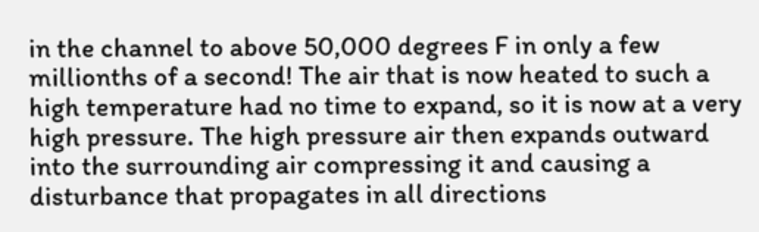in the channel to above 50,000 degrees F in only a few millionths of a second! The air that is now heated to such a high temperature had no time to expand, so it is now at a very high pressure. The high pressure air then expands outward into the surrounding air compressing it and causing a disturbance that propagates in all directions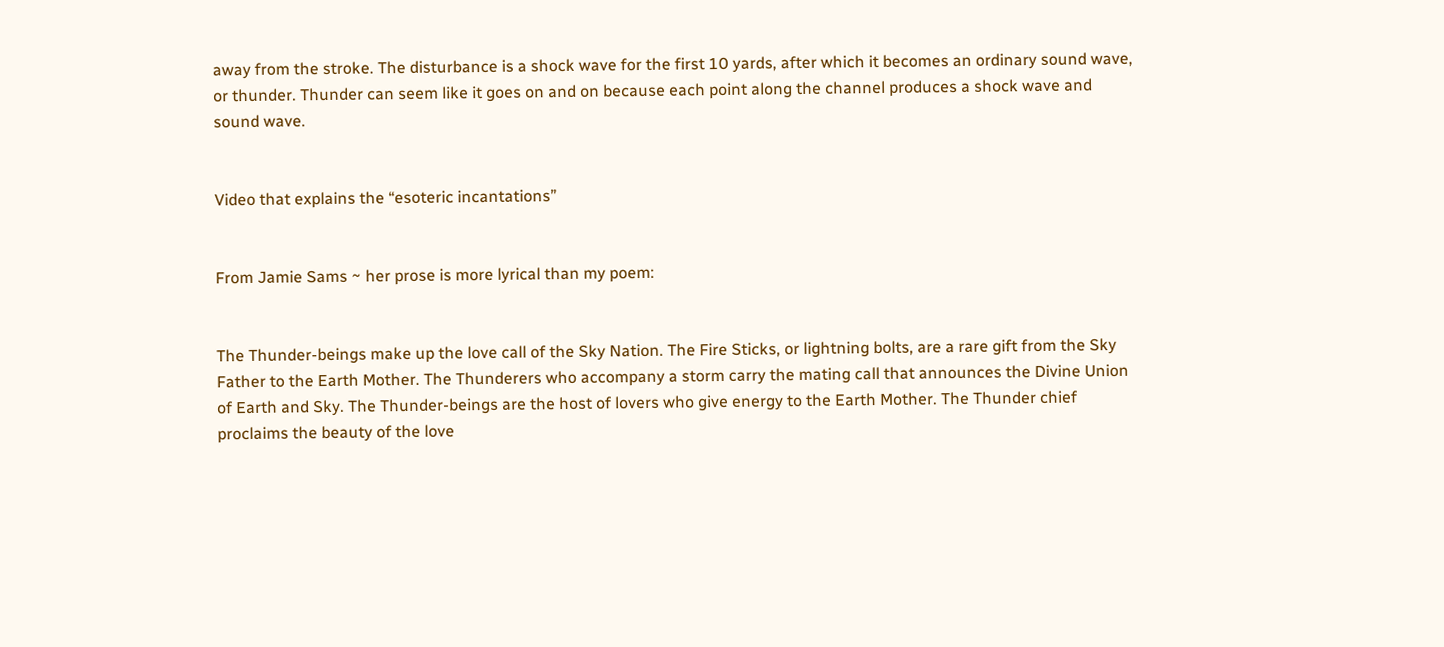away from the stroke. The disturbance is a shock wave for the first 10 yards, after which it becomes an ordinary sound wave, or thunder. Thunder can seem like it goes on and on because each point along the channel produces a shock wave and sound wave.


Video that explains the “esoteric incantations”


From Jamie Sams ~ her prose is more lyrical than my poem:


The Thunder-beings make up the love call of the Sky Nation. The Fire Sticks, or lightning bolts, are a rare gift from the Sky Father to the Earth Mother. The Thunderers who accompany a storm carry the mating call that announces the Divine Union of Earth and Sky. The Thunder-beings are the host of lovers who give energy to the Earth Mother. The Thunder chief proclaims the beauty of the love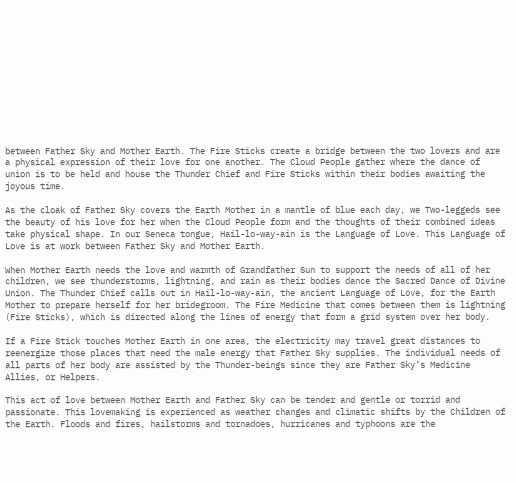between Father Sky and Mother Earth. The Fire Sticks create a bridge between the two lovers and are a physical expression of their love for one another. The Cloud People gather where the dance of union is to be held and house the Thunder Chief and Fire Sticks within their bodies awaiting the joyous time.

As the cloak of Father Sky covers the Earth Mother in a mantle of blue each day, we Two-leggeds see the beauty of his love for her when the Cloud People form and the thoughts of their combined ideas take physical shape. In our Seneca tongue, Hail-lo-way-ain is the Language of Love. This Language of Love is at work between Father Sky and Mother Earth.

When Mother Earth needs the love and warmth of Grandfather Sun to support the needs of all of her children, we see thunderstorms, lightning, and rain as their bodies dance the Sacred Dance of Divine Union. The Thunder Chief calls out in Hail-lo-way-ain, the ancient Language of Love, for the Earth Mother to prepare herself for her bridegroom. The Fire Medicine that comes between them is lightning (Fire Sticks), which is directed along the lines of energy that form a grid system over her body.

If a Fire Stick touches Mother Earth in one area, the electricity may travel great distances to reenergize those places that need the male energy that Father Sky supplies. The individual needs of all parts of her body are assisted by the Thunder-beings since they are Father Sky’s Medicine Allies, or Helpers.

This act of love between Mother Earth and Father Sky can be tender and gentle or torrid and passionate. This lovemaking is experienced as weather changes and climatic shifts by the Children of the Earth. Floods and fires, hailstorms and tornadoes, hurricanes and typhoons are the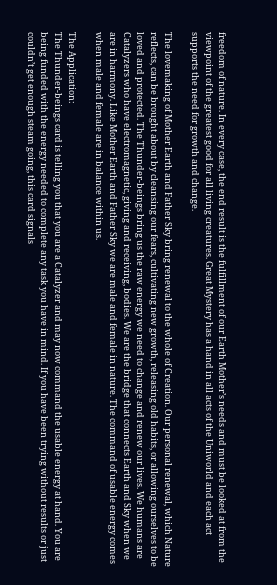freedom of nature. In every case, the end result is the fulfillment of our Earth Mother’s needs and must be looked at from the viewpoint of the greatest good for all living creatures. Great Mystery has a hand in all acts of the Uniworld and each act supports the need for growth and change.

The lovemaking of Mother Earth and Father Sky bring renewal to the whole of Creation. Our personal renewal, which Nature reflects, can be brought about by cleansing our fears, cultivating new growth, releasing old habits, or allowing ourselves to be loved and protected. The Thunder-beings bring us the raw energy we need to change and renew our lives. We humans are Catalyzers who have electromagnetic, giving and receiving, bodies. We are the bridge that connects Earth and Sky when we are in harmony. Like Mother Earth and Father Sky we are male and female in nature. The command of usable energy comes when male and female are in balance within us.

The Application:
The Thunder-beings card is telling you that you are a Catalyzer and may now command the usable energy at hand. You are being funded with the energy needed to complete any task you have in mind. If you have been trying without results or just couldn’t get enough steam going, this card signals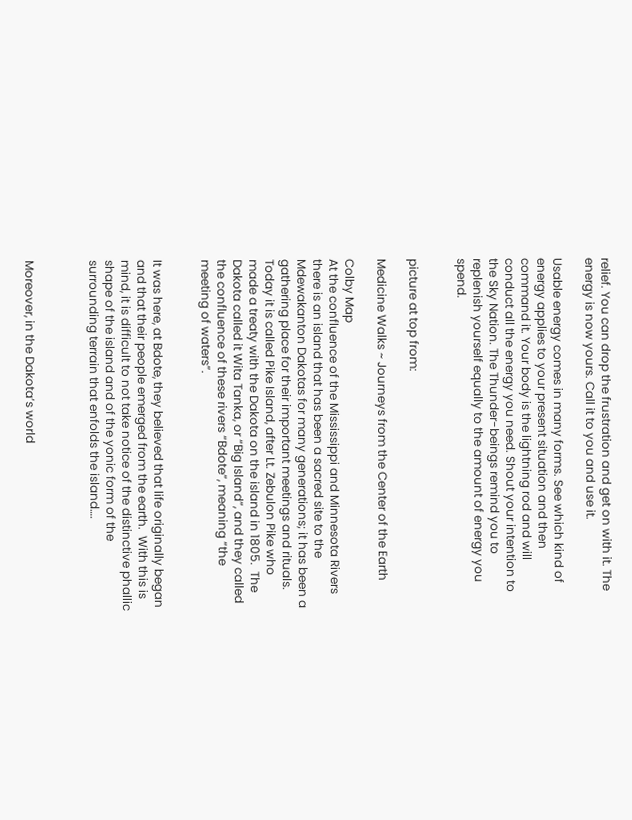relief. You can drop the frustration and get on with it. The energy is now yours. Call it to you and use it.

Usable energy comes in many forms. See which kind of energy applies to your present situation and then command it. Your body is the lightning rod and will conduct all the energy you need. Shout your intention to the Sky Nation. The Thunder-beings remind you to replenish yourself equally to the amount of energy you spend.


picture at top from:

Medicine Walks ~ Journeys from the Center of the Earth

Colby Map
At the confluence of the Mississippi and Minnesota Rivers there is an island that has been a sacred site to the Mdewakanton Dakotas for many generations; it has been a gathering place for their important meetings and rituals.
Today it is called Pike Island, after Lt. Zebulon Pike who made a treaty with the Dakota on the island in 1805.  The Dakota called it Wita Tanka, or “Big Island”, and they called the confluence of these rivers “Bdote”, meaning “the meeting of waters”.


It was here, at Bdote, they believed that life originally began and that their people emerged from the earth.  With this is mind, it is difficult to not take notice of the distinctive phallic shape of the island and of the yonic form of the surrounding terrain that enfolds the island….



Moreover, in the Dakota’s world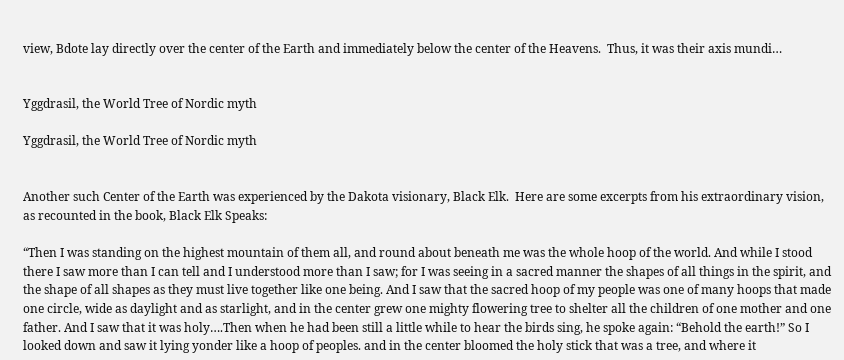view, Bdote lay directly over the center of the Earth and immediately below the center of the Heavens.  Thus, it was their axis mundi…


Yggdrasil, the World Tree of Nordic myth

Yggdrasil, the World Tree of Nordic myth


Another such Center of the Earth was experienced by the Dakota visionary, Black Elk.  Here are some excerpts from his extraordinary vision, as recounted in the book, Black Elk Speaks:

“Then I was standing on the highest mountain of them all, and round about beneath me was the whole hoop of the world. And while I stood there I saw more than I can tell and I understood more than I saw; for I was seeing in a sacred manner the shapes of all things in the spirit, and the shape of all shapes as they must live together like one being. And I saw that the sacred hoop of my people was one of many hoops that made one circle, wide as daylight and as starlight, and in the center grew one mighty flowering tree to shelter all the children of one mother and one father. And I saw that it was holy….Then when he had been still a little while to hear the birds sing, he spoke again: “Behold the earth!” So I looked down and saw it lying yonder like a hoop of peoples. and in the center bloomed the holy stick that was a tree, and where it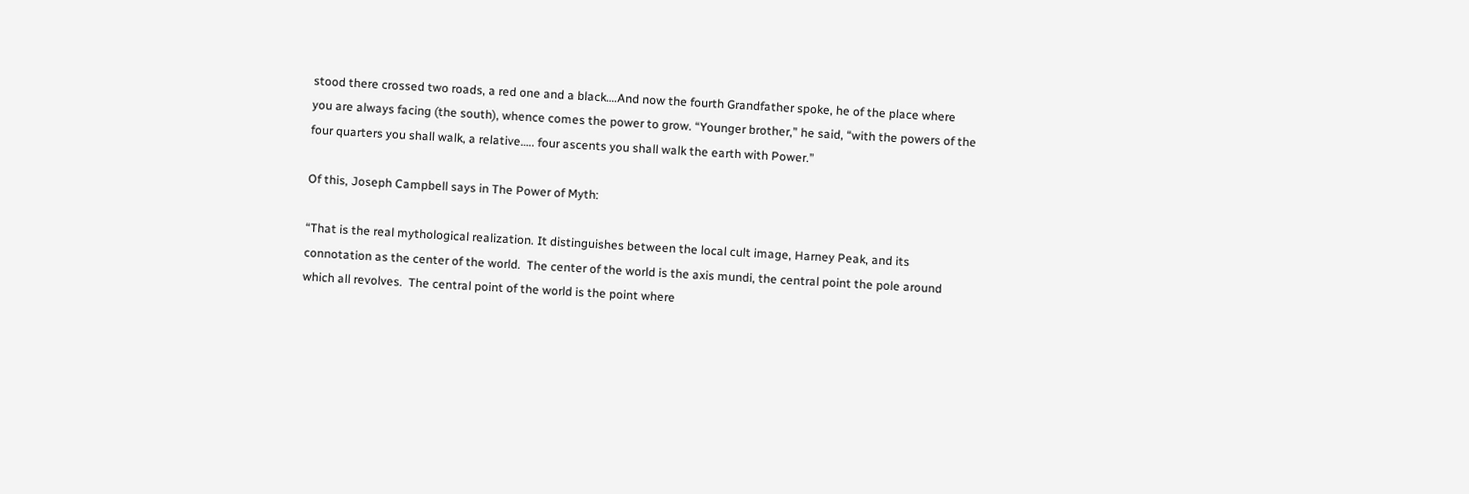stood there crossed two roads, a red one and a black….And now the fourth Grandfather spoke, he of the place where you are always facing (the south), whence comes the power to grow. “Younger brother,” he said, “with the powers of the four quarters you shall walk, a relative….. four ascents you shall walk the earth with Power.”

Of this, Joseph Campbell says in The Power of Myth:

“That is the real mythological realization. It distinguishes between the local cult image, Harney Peak, and its connotation as the center of the world.  The center of the world is the axis mundi, the central point the pole around which all revolves.  The central point of the world is the point where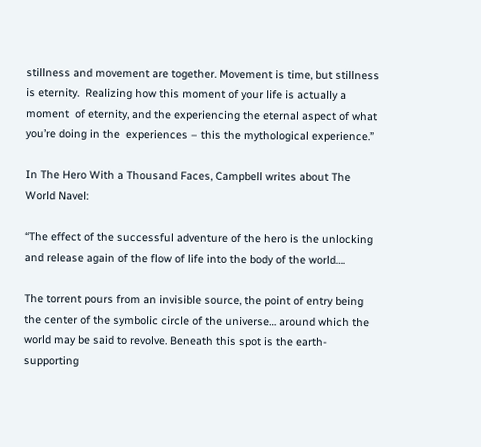stillness and movement are together. Movement is time, but stillness is eternity.  Realizing how this moment of your life is actually a moment  of eternity, and the experiencing the eternal aspect of what you’re doing in the  experiences – this the mythological experience.”

In The Hero With a Thousand Faces, Campbell writes about The World Navel:

“The effect of the successful adventure of the hero is the unlocking and release again of the flow of life into the body of the world….

The torrent pours from an invisible source, the point of entry being the center of the symbolic circle of the universe… around which the world may be said to revolve. Beneath this spot is the earth-supporting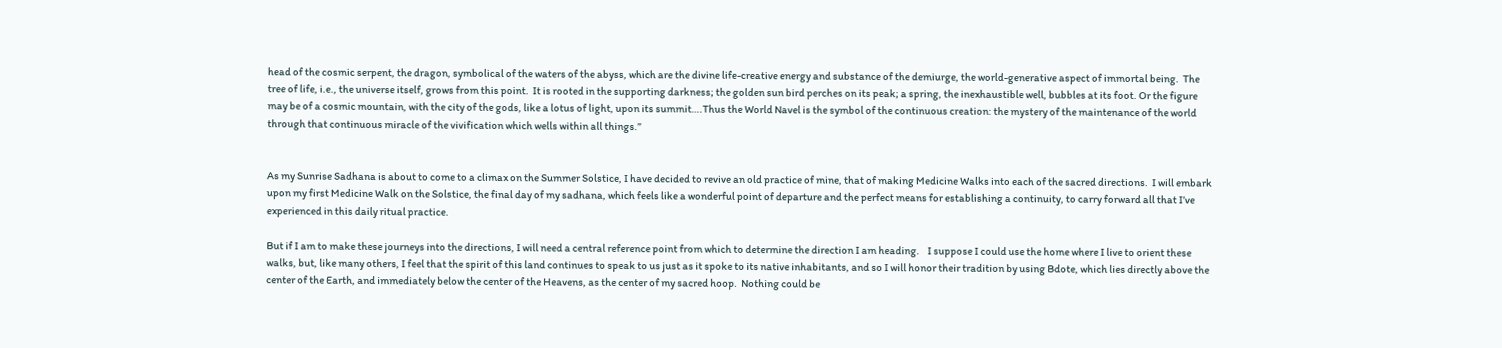head of the cosmic serpent, the dragon, symbolical of the waters of the abyss, which are the divine life-creative energy and substance of the demiurge, the world-generative aspect of immortal being.  The tree of life, i.e., the universe itself, grows from this point.  It is rooted in the supporting darkness; the golden sun bird perches on its peak; a spring, the inexhaustible well, bubbles at its foot. Or the figure may be of a cosmic mountain, with the city of the gods, like a lotus of light, upon its summit….Thus the World Navel is the symbol of the continuous creation: the mystery of the maintenance of the world through that continuous miracle of the vivification which wells within all things.”


As my Sunrise Sadhana is about to come to a climax on the Summer Solstice, I have decided to revive an old practice of mine, that of making Medicine Walks into each of the sacred directions.  I will embark upon my first Medicine Walk on the Solstice, the final day of my sadhana, which feels like a wonderful point of departure and the perfect means for establishing a continuity, to carry forward all that I’ve experienced in this daily ritual practice.

But if I am to make these journeys into the directions, I will need a central reference point from which to determine the direction I am heading.    I suppose I could use the home where I live to orient these walks, but, like many others, I feel that the spirit of this land continues to speak to us just as it spoke to its native inhabitants, and so I will honor their tradition by using Bdote, which lies directly above the center of the Earth, and immediately below the center of the Heavens, as the center of my sacred hoop.  Nothing could be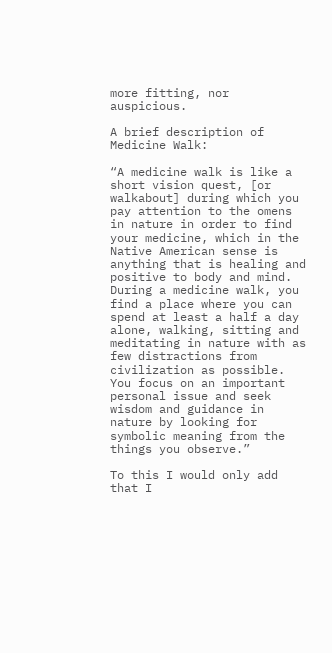more fitting, nor auspicious.

A brief description of Medicine Walk:

“A medicine walk is like a short vision quest, [or walkabout] during which you pay attention to the omens in nature in order to find your medicine, which in the Native American sense is anything that is healing and positive to body and mind. During a medicine walk, you find a place where you can spend at least a half a day alone, walking, sitting and meditating in nature with as few distractions from civilization as possible. You focus on an important personal issue and seek wisdom and guidance in nature by looking for symbolic meaning from the things you observe.”

To this I would only add that I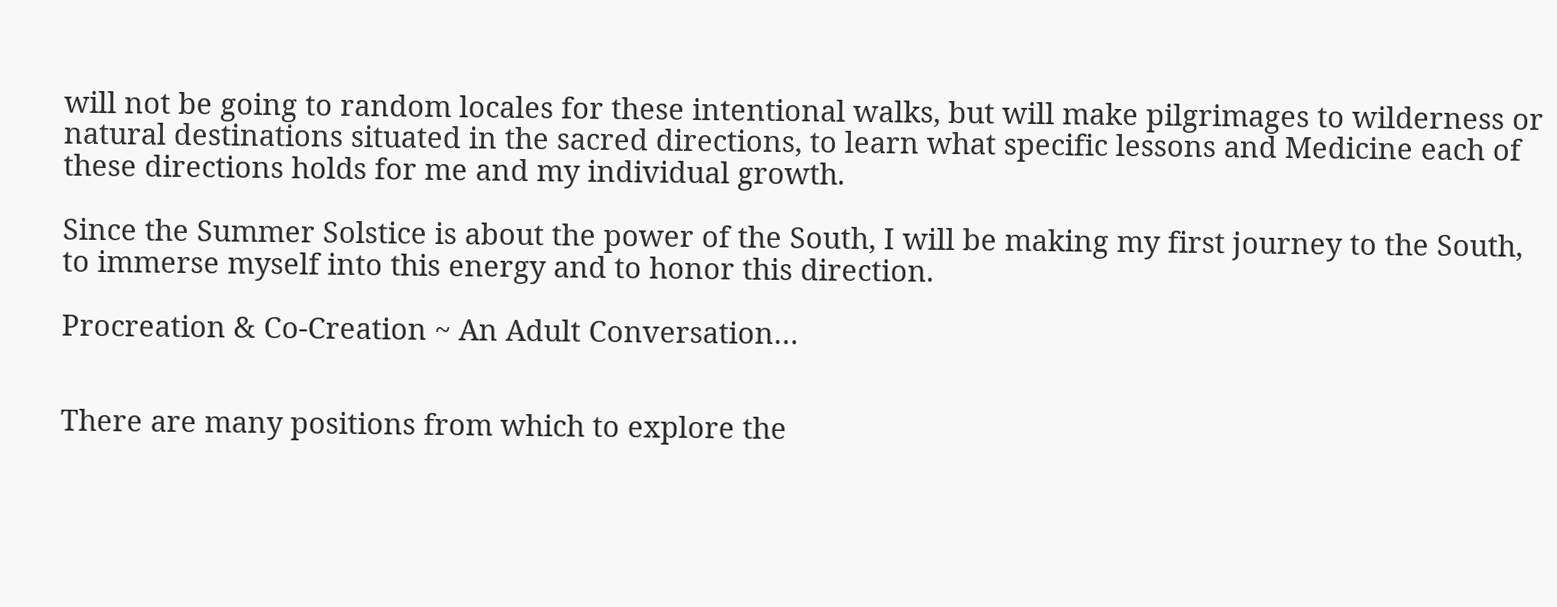will not be going to random locales for these intentional walks, but will make pilgrimages to wilderness or natural destinations situated in the sacred directions, to learn what specific lessons and Medicine each of these directions holds for me and my individual growth.

Since the Summer Solstice is about the power of the South, I will be making my first journey to the South, to immerse myself into this energy and to honor this direction.

Procreation & Co-Creation ~ An Adult Conversation…


There are many positions from which to explore the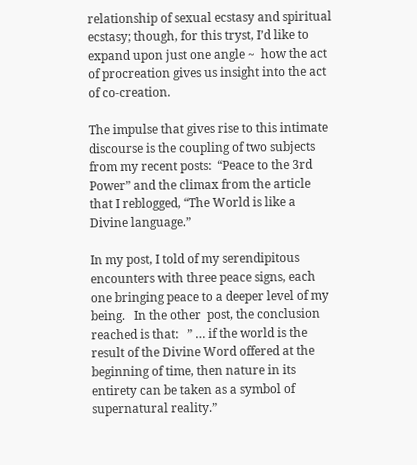relationship of sexual ecstasy and spiritual ecstasy; though, for this tryst, I’d like to expand upon just one angle ~  how the act of procreation gives us insight into the act of co-creation.

The impulse that gives rise to this intimate discourse is the coupling of two subjects from my recent posts:  “Peace to the 3rd Power” and the climax from the article that I reblogged, “The World is like a Divine language.”

In my post, I told of my serendipitous encounters with three peace signs, each one bringing peace to a deeper level of my being.   In the other  post, the conclusion reached is that:   ” … if the world is the result of the Divine Word offered at the beginning of time, then nature in its entirety can be taken as a symbol of supernatural reality.”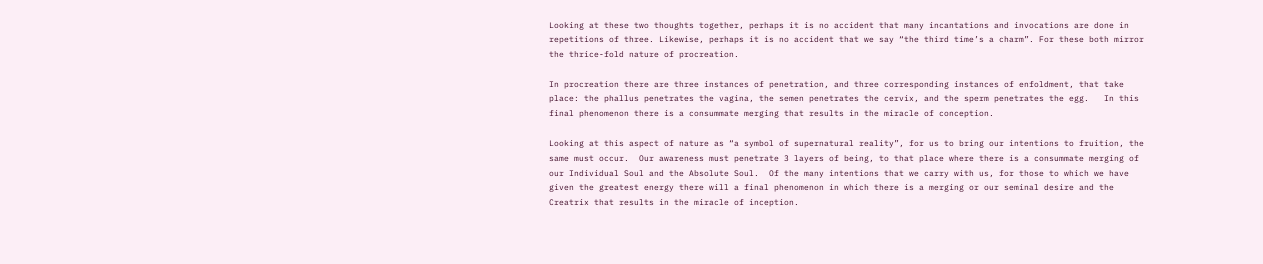Looking at these two thoughts together, perhaps it is no accident that many incantations and invocations are done in repetitions of three. Likewise, perhaps it is no accident that we say “the third time’s a charm”. For these both mirror the thrice-fold nature of procreation.

In procreation there are three instances of penetration, and three corresponding instances of enfoldment, that take place: the phallus penetrates the vagina, the semen penetrates the cervix, and the sperm penetrates the egg.   In this final phenomenon there is a consummate merging that results in the miracle of conception.

Looking at this aspect of nature as “a symbol of supernatural reality”, for us to bring our intentions to fruition, the same must occur.  Our awareness must penetrate 3 layers of being, to that place where there is a consummate merging of our Individual Soul and the Absolute Soul.  Of the many intentions that we carry with us, for those to which we have given the greatest energy there will a final phenomenon in which there is a merging or our seminal desire and the Creatrix that results in the miracle of inception.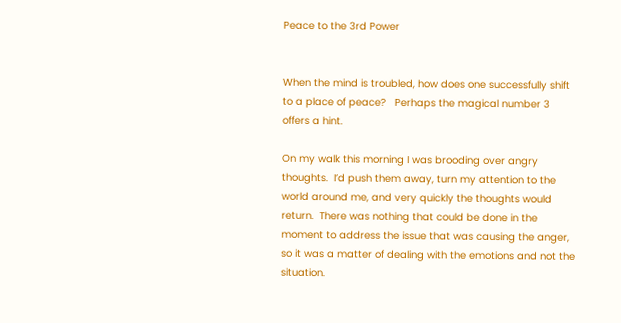Peace to the 3rd Power


When the mind is troubled, how does one successfully shift to a place of peace?   Perhaps the magical number 3 offers a hint.

On my walk this morning I was brooding over angry thoughts.  I’d push them away, turn my attention to the world around me, and very quickly the thoughts would return.  There was nothing that could be done in the moment to address the issue that was causing the anger, so it was a matter of dealing with the emotions and not the situation.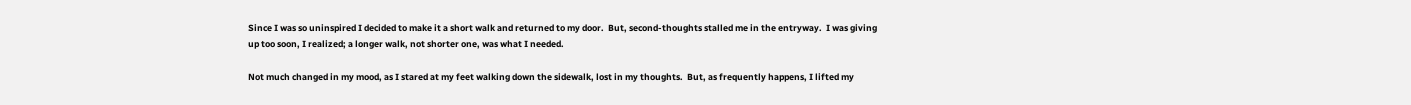Since I was so uninspired I decided to make it a short walk and returned to my door.  But, second-thoughts stalled me in the entryway.  I was giving up too soon, I realized; a longer walk, not shorter one, was what I needed.

Not much changed in my mood, as I stared at my feet walking down the sidewalk, lost in my thoughts.  But, as frequently happens, I lifted my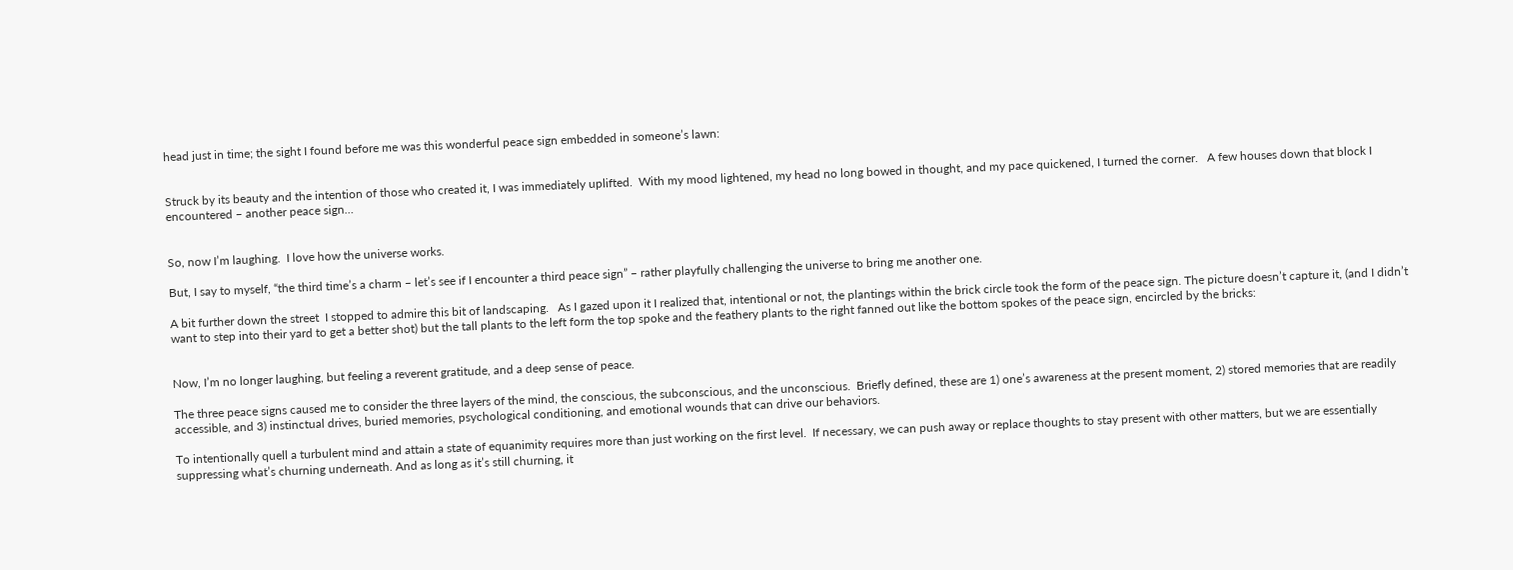head just in time; the sight I found before me was this wonderful peace sign embedded in someone’s lawn:


Struck by its beauty and the intention of those who created it, I was immediately uplifted.  With my mood lightened, my head no long bowed in thought, and my pace quickened, I turned the corner.   A few houses down that block I encountered – another peace sign…


So, now I’m laughing.  I love how the universe works.

But, I say to myself, “the third time’s a charm – let’s see if I encounter a third peace sign” – rather playfully challenging the universe to bring me another one.

A bit further down the street  I stopped to admire this bit of landscaping.   As I gazed upon it I realized that, intentional or not, the plantings within the brick circle took the form of the peace sign. The picture doesn’t capture it, (and I didn’t want to step into their yard to get a better shot) but the tall plants to the left form the top spoke and the feathery plants to the right fanned out like the bottom spokes of the peace sign, encircled by the bricks:


Now, I’m no longer laughing, but feeling a reverent gratitude, and a deep sense of peace.

The three peace signs caused me to consider the three layers of the mind, the conscious, the subconscious, and the unconscious.  Briefly defined, these are 1) one’s awareness at the present moment, 2) stored memories that are readily accessible, and 3) instinctual drives, buried memories, psychological conditioning, and emotional wounds that can drive our behaviors.

To intentionally quell a turbulent mind and attain a state of equanimity requires more than just working on the first level.  If necessary, we can push away or replace thoughts to stay present with other matters, but we are essentially suppressing what’s churning underneath. And as long as it’s still churning, it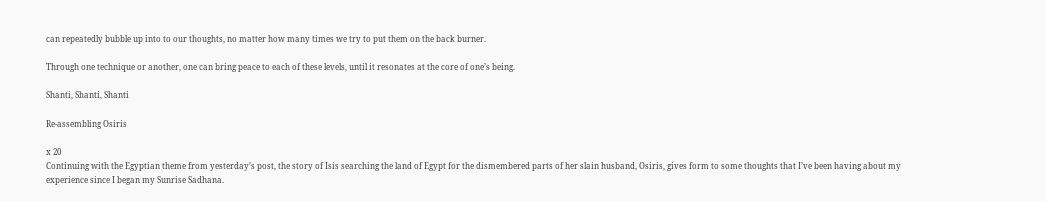can repeatedly bubble up into to our thoughts, no matter how many times we try to put them on the back burner.

Through one technique or another, one can bring peace to each of these levels, until it resonates at the core of one’s being.

Shanti, Shanti, Shanti

Re-assembling Osiris

x 20
Continuing with the Egyptian theme from yesterday’s post, the story of Isis searching the land of Egypt for the dismembered parts of her slain husband, Osiris, gives form to some thoughts that I’ve been having about my experience since I began my Sunrise Sadhana.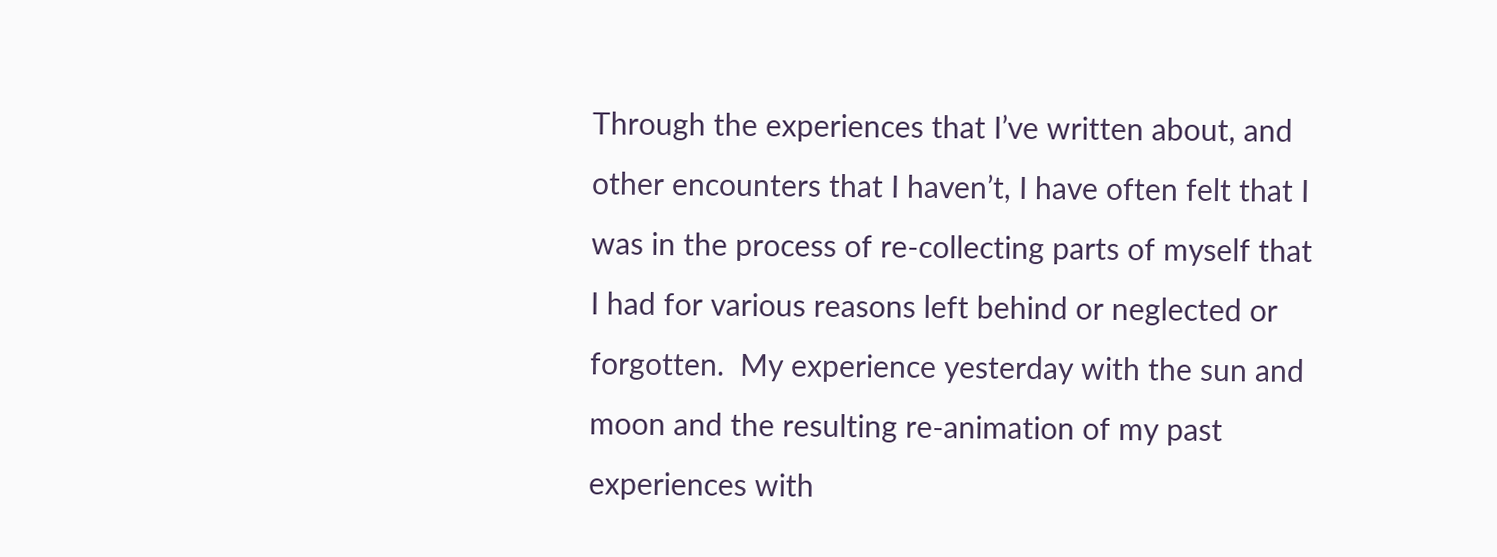Through the experiences that I’ve written about, and other encounters that I haven’t, I have often felt that I was in the process of re-collecting parts of myself that I had for various reasons left behind or neglected or forgotten.  My experience yesterday with the sun and moon and the resulting re-animation of my past experiences with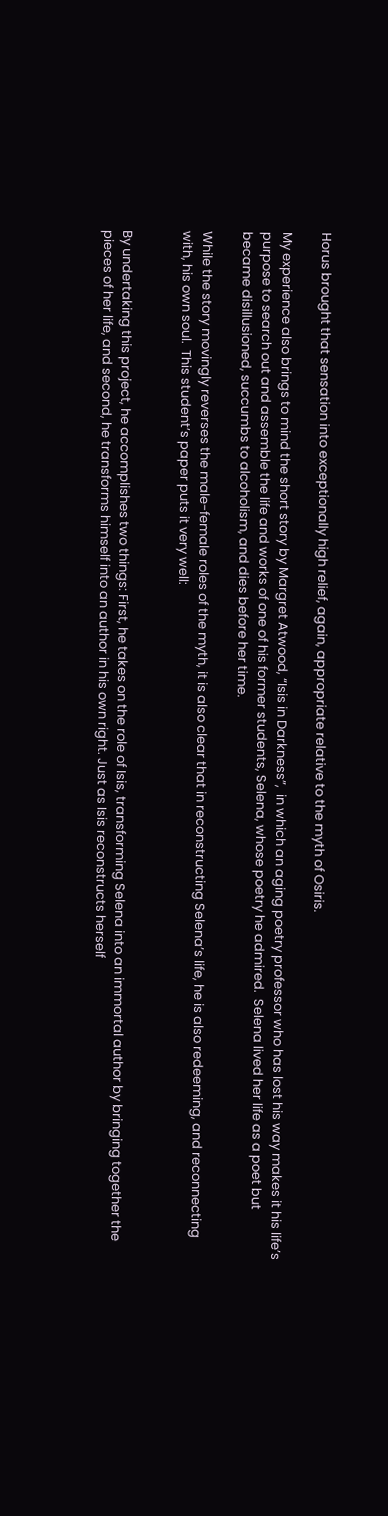Horus brought that sensation into exceptionally high relief, again, appropriate relative to the myth of Osiris.

My experience also brings to mind the short story by Margret Atwood, “Isis in Darkness”,  in which an aging poetry professor who has lost his way makes it his life’s purpose to search out and assemble the life and works of one of his former students, Selena, whose poetry he admired.  Selena lived her life as a poet but became disillusioned, succumbs to alcoholism, and dies before her time.

While the story movingly reverses the male-female roles of the myth, it is also clear that in reconstructing Selena’s life, he is also redeeming, and reconnecting with, his own soul.  This student’s paper puts it very well:


By undertaking this project, he accomplishes two things: First, he takes on the role of Isis, transforming Selena into an immortal author by bringing together the pieces of her life, and second, he transforms himself into an author in his own right. Just as Isis reconstructs herself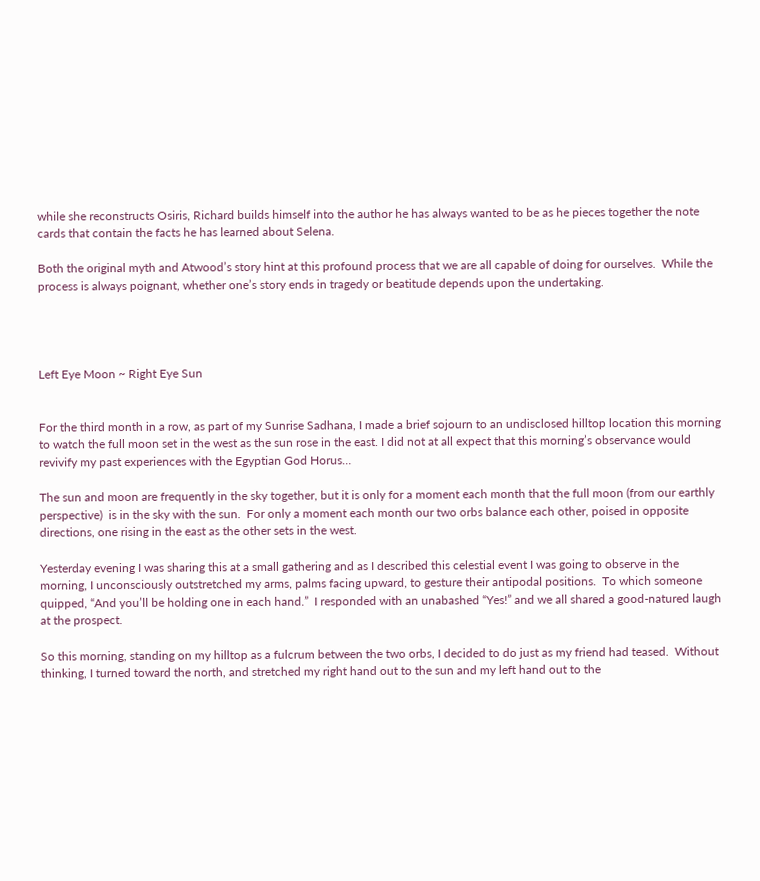while she reconstructs Osiris, Richard builds himself into the author he has always wanted to be as he pieces together the note cards that contain the facts he has learned about Selena.

Both the original myth and Atwood’s story hint at this profound process that we are all capable of doing for ourselves.  While the process is always poignant, whether one’s story ends in tragedy or beatitude depends upon the undertaking.




Left Eye Moon ~ Right Eye Sun


For the third month in a row, as part of my Sunrise Sadhana, I made a brief sojourn to an undisclosed hilltop location this morning to watch the full moon set in the west as the sun rose in the east. I did not at all expect that this morning’s observance would revivify my past experiences with the Egyptian God Horus…

The sun and moon are frequently in the sky together, but it is only for a moment each month that the full moon (from our earthly perspective)  is in the sky with the sun.  For only a moment each month our two orbs balance each other, poised in opposite directions, one rising in the east as the other sets in the west.

Yesterday evening I was sharing this at a small gathering and as I described this celestial event I was going to observe in the morning, I unconsciously outstretched my arms, palms facing upward, to gesture their antipodal positions.  To which someone quipped, “And you’ll be holding one in each hand.”  I responded with an unabashed “Yes!” and we all shared a good-natured laugh at the prospect.

So this morning, standing on my hilltop as a fulcrum between the two orbs, I decided to do just as my friend had teased.  Without thinking, I turned toward the north, and stretched my right hand out to the sun and my left hand out to the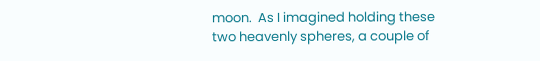moon.  As I imagined holding these two heavenly spheres, a couple of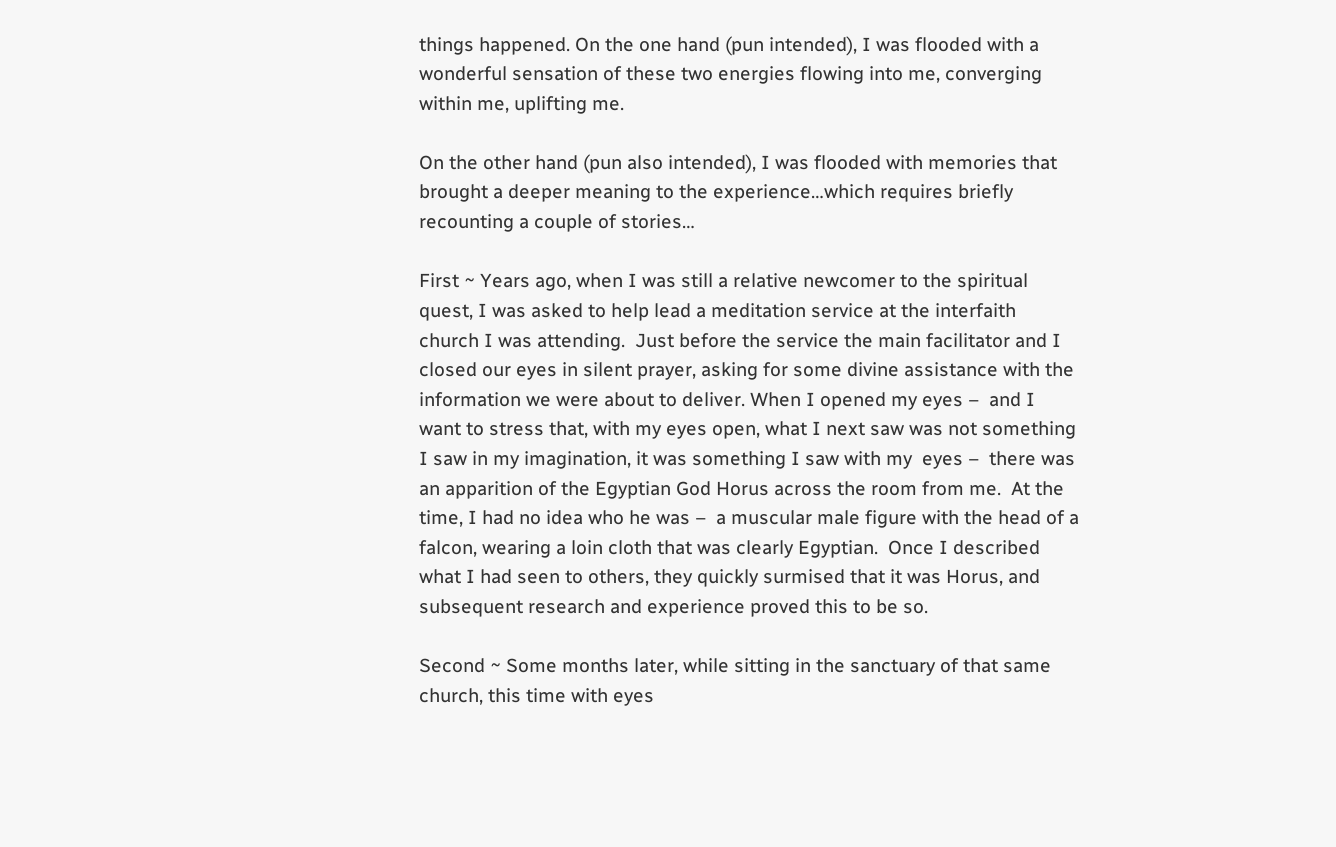things happened. On the one hand (pun intended), I was flooded with a wonderful sensation of these two energies flowing into me, converging within me, uplifting me.

On the other hand (pun also intended), I was flooded with memories that brought a deeper meaning to the experience…which requires briefly recounting a couple of stories…

First ~ Years ago, when I was still a relative newcomer to the spiritual quest, I was asked to help lead a meditation service at the interfaith church I was attending.  Just before the service the main facilitator and I closed our eyes in silent prayer, asking for some divine assistance with the information we were about to deliver. When I opened my eyes –  and I want to stress that, with my eyes open, what I next saw was not something I saw in my imagination, it was something I saw with my  eyes –  there was an apparition of the Egyptian God Horus across the room from me.  At the time, I had no idea who he was –  a muscular male figure with the head of a falcon, wearing a loin cloth that was clearly Egyptian.  Once I described what I had seen to others, they quickly surmised that it was Horus, and subsequent research and experience proved this to be so.

Second ~ Some months later, while sitting in the sanctuary of that same church, this time with eyes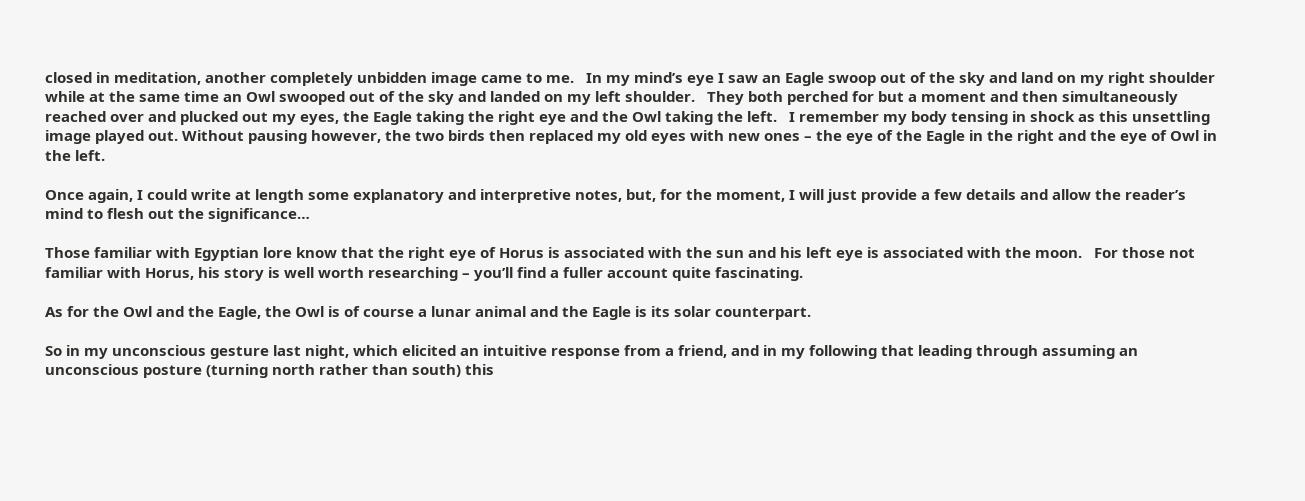closed in meditation, another completely unbidden image came to me.   In my mind’s eye I saw an Eagle swoop out of the sky and land on my right shoulder while at the same time an Owl swooped out of the sky and landed on my left shoulder.   They both perched for but a moment and then simultaneously reached over and plucked out my eyes, the Eagle taking the right eye and the Owl taking the left.   I remember my body tensing in shock as this unsettling image played out. Without pausing however, the two birds then replaced my old eyes with new ones – the eye of the Eagle in the right and the eye of Owl in the left.

Once again, I could write at length some explanatory and interpretive notes, but, for the moment, I will just provide a few details and allow the reader’s mind to flesh out the significance…

Those familiar with Egyptian lore know that the right eye of Horus is associated with the sun and his left eye is associated with the moon.   For those not familiar with Horus, his story is well worth researching – you’ll find a fuller account quite fascinating.

As for the Owl and the Eagle, the Owl is of course a lunar animal and the Eagle is its solar counterpart.

So in my unconscious gesture last night, which elicited an intuitive response from a friend, and in my following that leading through assuming an unconscious posture (turning north rather than south) this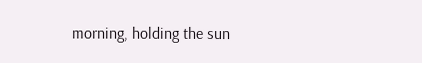morning, holding the sun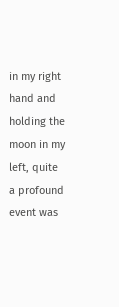in my right hand and holding the moon in my left, quite a profound event was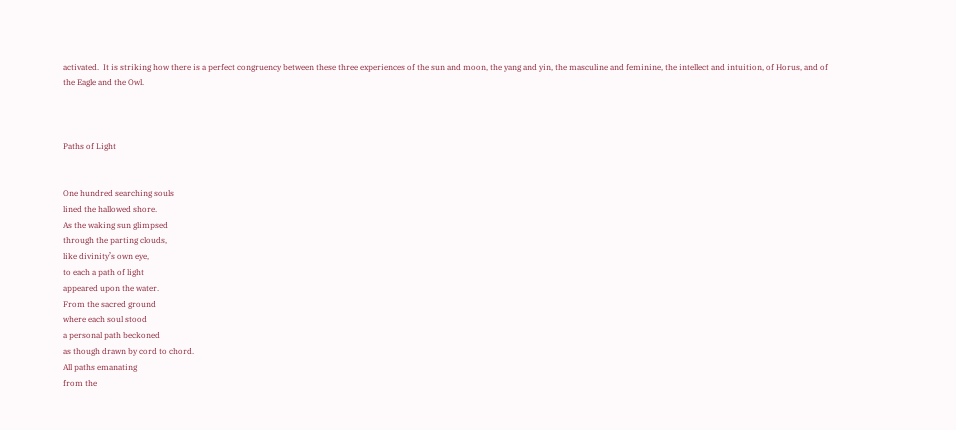activated.  It is striking how there is a perfect congruency between these three experiences of the sun and moon, the yang and yin, the masculine and feminine, the intellect and intuition, of Horus, and of the Eagle and the Owl.



Paths of Light


One hundred searching souls
lined the hallowed shore.
As the waking sun glimpsed
through the parting clouds,
like divinity’s own eye,
to each a path of light
appeared upon the water.
From the sacred ground
where each soul stood
a personal path beckoned
as though drawn by cord to chord.
All paths emanating
from the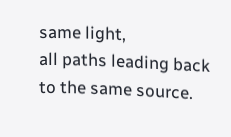same light,
all paths leading back
to the same source.